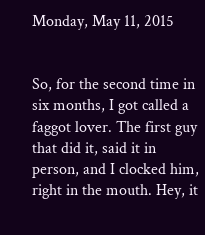Monday, May 11, 2015


So, for the second time in six months, I got called a faggot lover. The first guy that did it, said it in person, and I clocked him, right in the mouth. Hey, it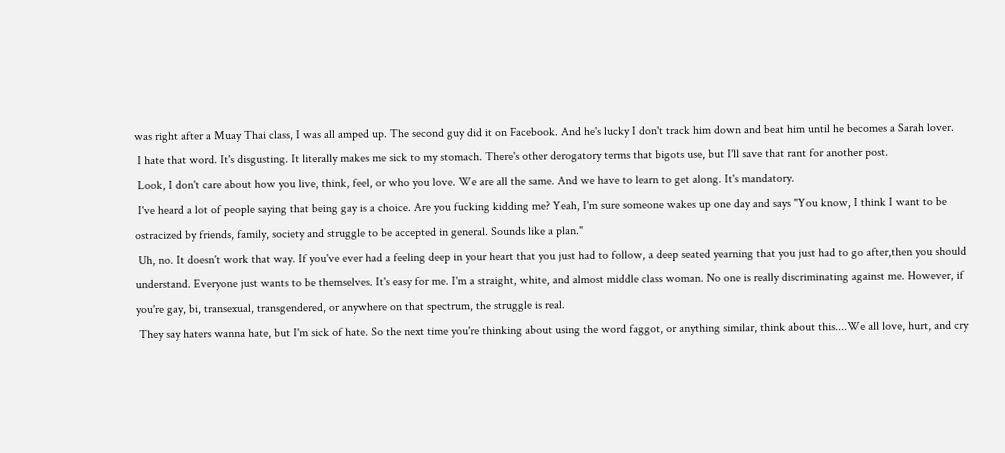was right after a Muay Thai class, I was all amped up. The second guy did it on Facebook. And he's lucky I don't track him down and beat him until he becomes a Sarah lover.
 I hate that word. It's disgusting. It literally makes me sick to my stomach. There's other derogatory terms that bigots use, but I'll save that rant for another post.
 Look, I don't care about how you live, think, feel, or who you love. We are all the same. And we have to learn to get along. It's mandatory.
 I've heard a lot of people saying that being gay is a choice. Are you fucking kidding me? Yeah, I'm sure someone wakes up one day and says "You know, I think I want to be ostracized by friends, family, society and struggle to be accepted in general. Sounds like a plan."
 Uh, no. It doesn't work that way. If you've ever had a feeling deep in your heart that you just had to follow, a deep seated yearning that you just had to go after,then you should understand. Everyone just wants to be themselves. It's easy for me. I'm a straight, white, and almost middle class woman. No one is really discriminating against me. However, if you're gay, bi, transexual, transgendered, or anywhere on that spectrum, the struggle is real.
 They say haters wanna hate, but I'm sick of hate. So the next time you're thinking about using the word faggot, or anything similar, think about this....We all love, hurt, and cry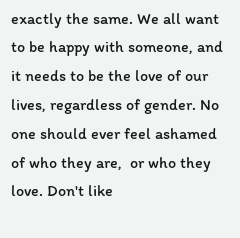exactly the same. We all want to be happy with someone, and it needs to be the love of our lives, regardless of gender. No one should ever feel ashamed of who they are,  or who they love. Don't like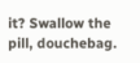it? Swallow the pill, douchebag.